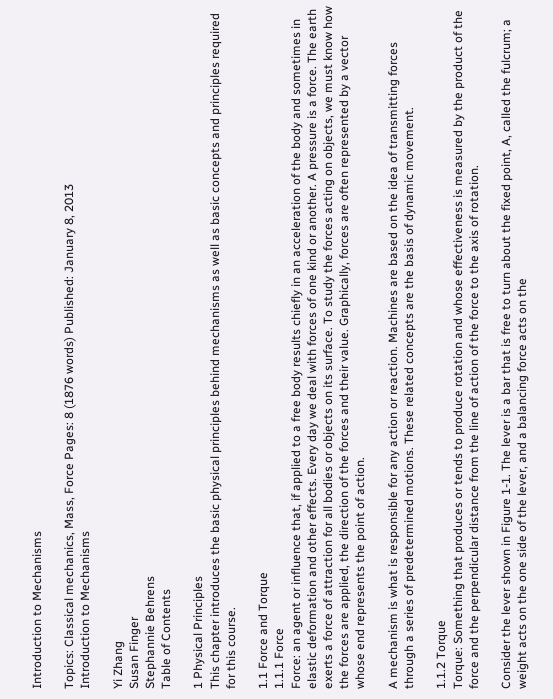Introduction to Mechanisms

Topics: Classical mechanics, Mass, Force Pages: 8 (1876 words) Published: January 8, 2013
Introduction to Mechanisms

Yi Zhang
Susan Finger
Stephannie Behrens
Table of Contents

1 Physical Principles
This chapter introduces the basic physical principles behind mechanisms as well as basic concepts and principles required for this course.

1.1 Force and Torque
1.1.1 Force
Force: an agent or influence that, if applied to a free body results chiefly in an acceleration of the body and sometimes in elastic deformation and other effects. Every day we deal with forces of one kind or another. A pressure is a force. The earth exerts a force of attraction for all bodies or objects on its surface. To study the forces acting on objects, we must know how the forces are applied, the direction of the forces and their value. Graphically, forces are often represented by a vector whose end represents the point of action.

A mechanism is what is responsible for any action or reaction. Machines are based on the idea of transmitting forces through a series of predetermined motions. These related concepts are the basis of dynamic movement.

1.1.2 Torque
Torque: Something that produces or tends to produce rotation and whose effectiveness is measured by the product of the force and the perpendicular distance from the line of action of the force to the axis of rotation.

Consider the lever shown in Figure 1-1. The lever is a bar that is free to turn about the fixed point, A, called the fulcrum; a weight acts on the one side of the lever, and a balancing force acts on the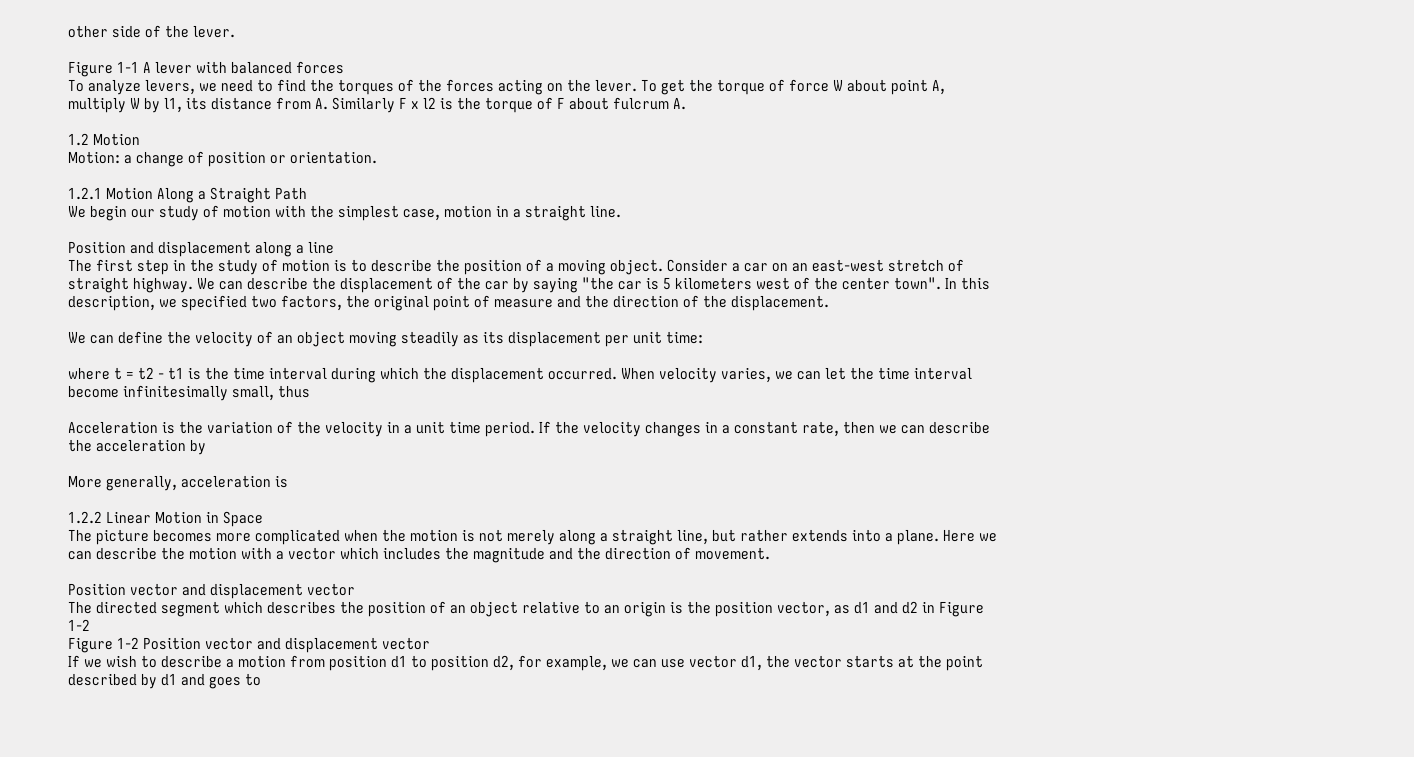other side of the lever.

Figure 1-1 A lever with balanced forces
To analyze levers, we need to find the torques of the forces acting on the lever. To get the torque of force W about point A, multiply W by l1, its distance from A. Similarly F x l2 is the torque of F about fulcrum A.

1.2 Motion
Motion: a change of position or orientation.

1.2.1 Motion Along a Straight Path
We begin our study of motion with the simplest case, motion in a straight line.

Position and displacement along a line
The first step in the study of motion is to describe the position of a moving object. Consider a car on an east-west stretch of straight highway. We can describe the displacement of the car by saying "the car is 5 kilometers west of the center town". In this description, we specified two factors, the original point of measure and the direction of the displacement.

We can define the velocity of an object moving steadily as its displacement per unit time:

where t = t2 - t1 is the time interval during which the displacement occurred. When velocity varies, we can let the time interval become infinitesimally small, thus

Acceleration is the variation of the velocity in a unit time period. If the velocity changes in a constant rate, then we can describe the acceleration by

More generally, acceleration is

1.2.2 Linear Motion in Space
The picture becomes more complicated when the motion is not merely along a straight line, but rather extends into a plane. Here we can describe the motion with a vector which includes the magnitude and the direction of movement.

Position vector and displacement vector
The directed segment which describes the position of an object relative to an origin is the position vector, as d1 and d2 in Figure 1-2
Figure 1-2 Position vector and displacement vector
If we wish to describe a motion from position d1 to position d2, for example, we can use vector d1, the vector starts at the point described by d1 and goes to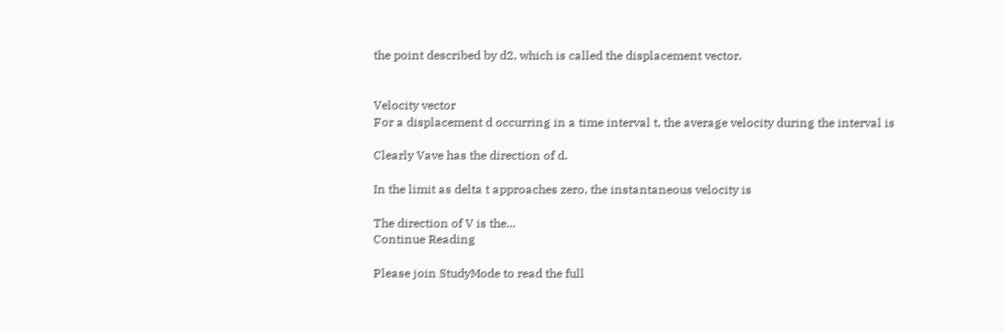the point described by d2, which is called the displacement vector.


Velocity vector
For a displacement d occurring in a time interval t, the average velocity during the interval is

Clearly Vave has the direction of d.

In the limit as delta t approaches zero, the instantaneous velocity is

The direction of V is the...
Continue Reading

Please join StudyMode to read the full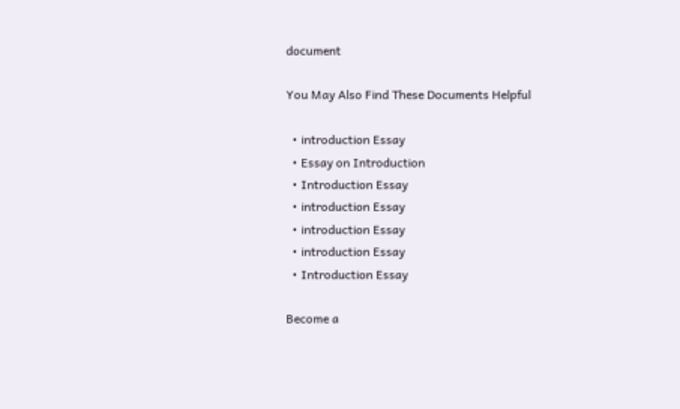document

You May Also Find These Documents Helpful

  • introduction Essay
  • Essay on Introduction
  • Introduction Essay
  • introduction Essay
  • introduction Essay
  • introduction Essay
  • Introduction Essay

Become a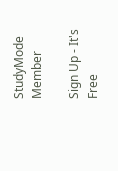StudyMode Member

Sign Up - It's Free